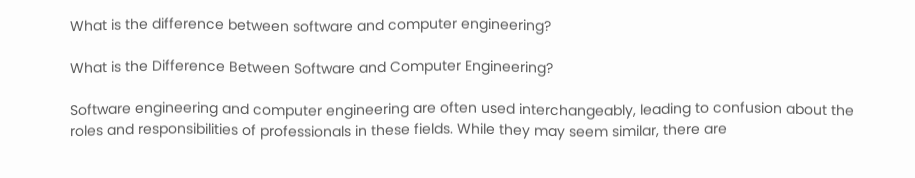What is the difference between software and computer engineering?

What is the Difference Between Software and Computer Engineering?

Software engineering and computer engineering are often used interchangeably, leading to confusion about the roles and responsibilities of professionals in these fields. While they may seem similar, there are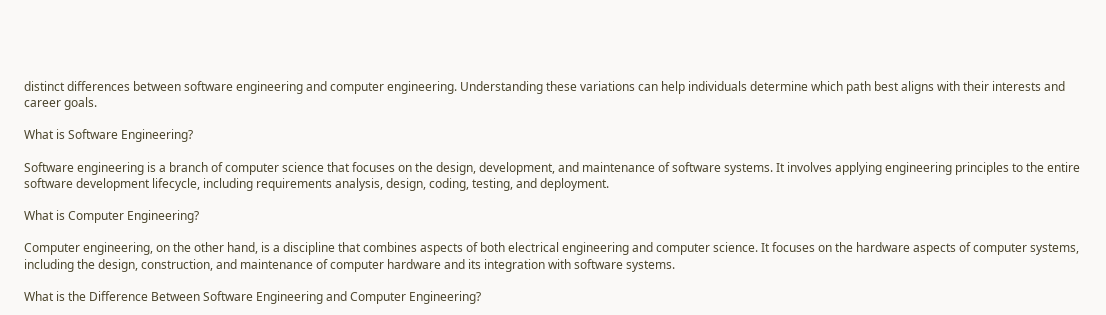distinct differences between software engineering and computer engineering. Understanding these variations can help individuals determine which path best aligns with their interests and career goals.

What is Software Engineering?

Software engineering is a branch of computer science that focuses on the design, development, and maintenance of software systems. It involves applying engineering principles to the entire software development lifecycle, including requirements analysis, design, coding, testing, and deployment.

What is Computer Engineering?

Computer engineering, on the other hand, is a discipline that combines aspects of both electrical engineering and computer science. It focuses on the hardware aspects of computer systems, including the design, construction, and maintenance of computer hardware and its integration with software systems.

What is the Difference Between Software Engineering and Computer Engineering?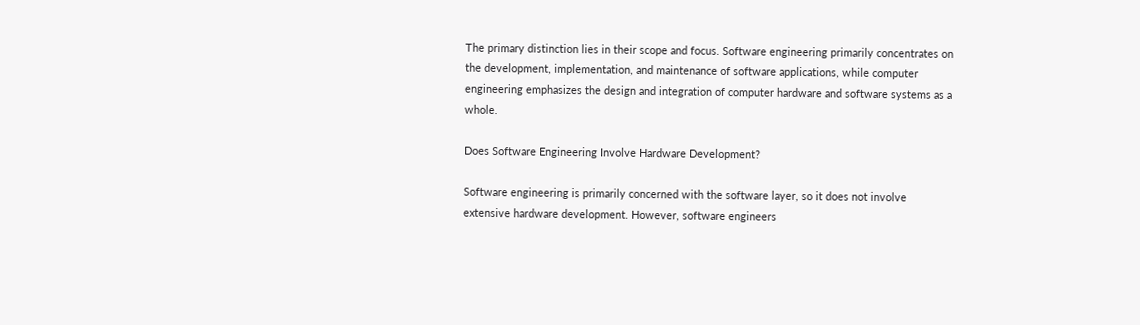The primary distinction lies in their scope and focus. Software engineering primarily concentrates on the development, implementation, and maintenance of software applications, while computer engineering emphasizes the design and integration of computer hardware and software systems as a whole.

Does Software Engineering Involve Hardware Development?

Software engineering is primarily concerned with the software layer, so it does not involve extensive hardware development. However, software engineers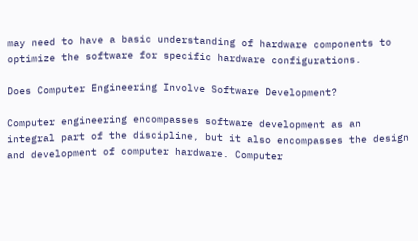may need to have a basic understanding of hardware components to optimize the software for specific hardware configurations.

Does Computer Engineering Involve Software Development?

Computer engineering encompasses software development as an integral part of the discipline, but it also encompasses the design and development of computer hardware. Computer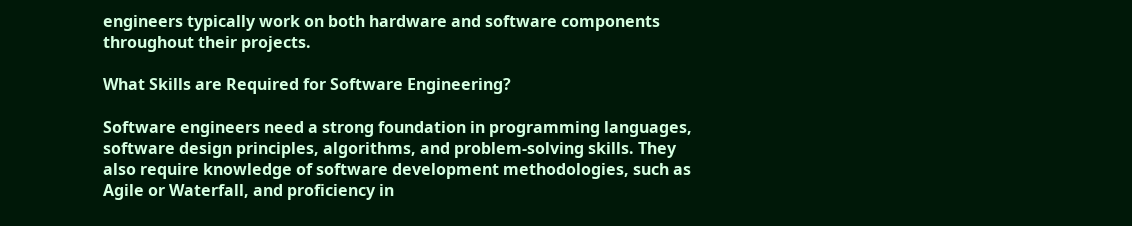engineers typically work on both hardware and software components throughout their projects.

What Skills are Required for Software Engineering?

Software engineers need a strong foundation in programming languages, software design principles, algorithms, and problem-solving skills. They also require knowledge of software development methodologies, such as Agile or Waterfall, and proficiency in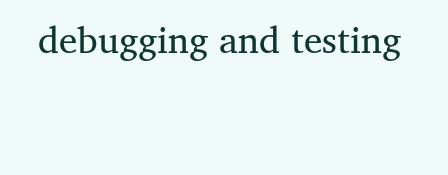debugging and testing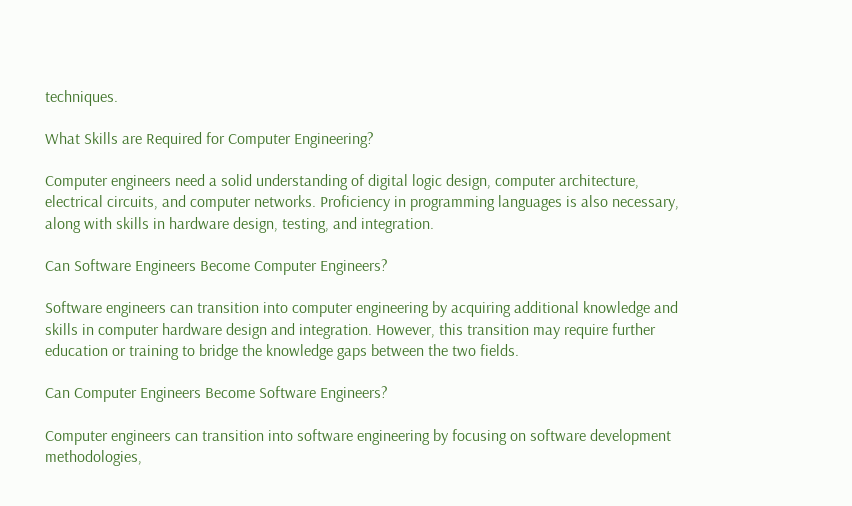techniques.

What Skills are Required for Computer Engineering?

Computer engineers need a solid understanding of digital logic design, computer architecture, electrical circuits, and computer networks. Proficiency in programming languages is also necessary, along with skills in hardware design, testing, and integration.

Can Software Engineers Become Computer Engineers?

Software engineers can transition into computer engineering by acquiring additional knowledge and skills in computer hardware design and integration. However, this transition may require further education or training to bridge the knowledge gaps between the two fields.

Can Computer Engineers Become Software Engineers?

Computer engineers can transition into software engineering by focusing on software development methodologies,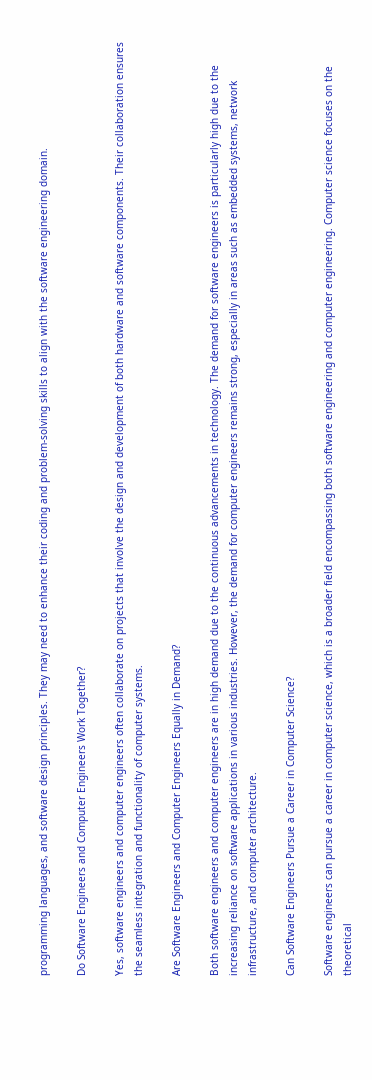programming languages, and software design principles. They may need to enhance their coding and problem-solving skills to align with the software engineering domain.

Do Software Engineers and Computer Engineers Work Together?

Yes, software engineers and computer engineers often collaborate on projects that involve the design and development of both hardware and software components. Their collaboration ensures the seamless integration and functionality of computer systems.

Are Software Engineers and Computer Engineers Equally in Demand?

Both software engineers and computer engineers are in high demand due to the continuous advancements in technology. The demand for software engineers is particularly high due to the increasing reliance on software applications in various industries. However, the demand for computer engineers remains strong, especially in areas such as embedded systems, network infrastructure, and computer architecture.

Can Software Engineers Pursue a Career in Computer Science?

Software engineers can pursue a career in computer science, which is a broader field encompassing both software engineering and computer engineering. Computer science focuses on the theoretical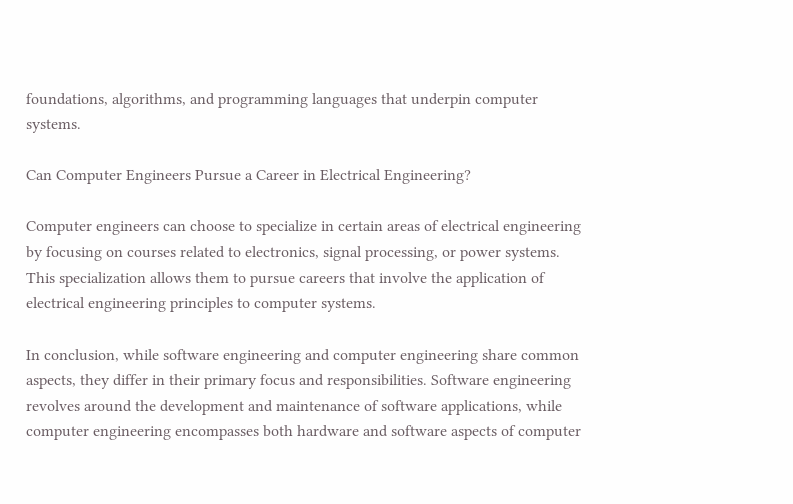foundations, algorithms, and programming languages that underpin computer systems.

Can Computer Engineers Pursue a Career in Electrical Engineering?

Computer engineers can choose to specialize in certain areas of electrical engineering by focusing on courses related to electronics, signal processing, or power systems. This specialization allows them to pursue careers that involve the application of electrical engineering principles to computer systems.

In conclusion, while software engineering and computer engineering share common aspects, they differ in their primary focus and responsibilities. Software engineering revolves around the development and maintenance of software applications, while computer engineering encompasses both hardware and software aspects of computer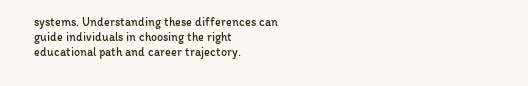systems. Understanding these differences can guide individuals in choosing the right educational path and career trajectory.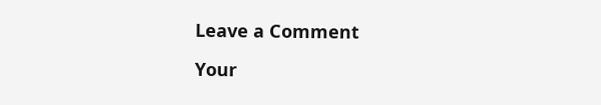Leave a Comment

Your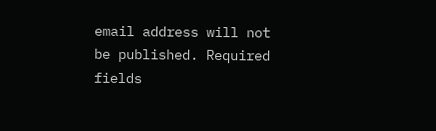email address will not be published. Required fields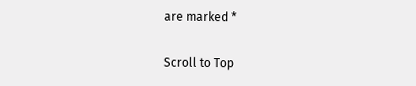are marked *

Scroll to Top